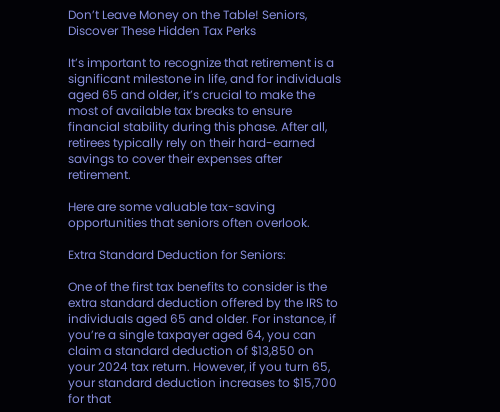Don’t Leave Money on the Table! Seniors, Discover These Hidden Tax Perks

It’s important to recognize that retirement is a significant milestone in life, and for individuals aged 65 and older, it’s crucial to make the most of available tax breaks to ensure financial stability during this phase. After all, retirees typically rely on their hard-earned savings to cover their expenses after retirement.

Here are some valuable tax-saving opportunities that seniors often overlook.

Extra Standard Deduction for Seniors:

One of the first tax benefits to consider is the extra standard deduction offered by the IRS to individuals aged 65 and older. For instance, if you’re a single taxpayer aged 64, you can claim a standard deduction of $13,850 on your 2024 tax return. However, if you turn 65, your standard deduction increases to $15,700 for that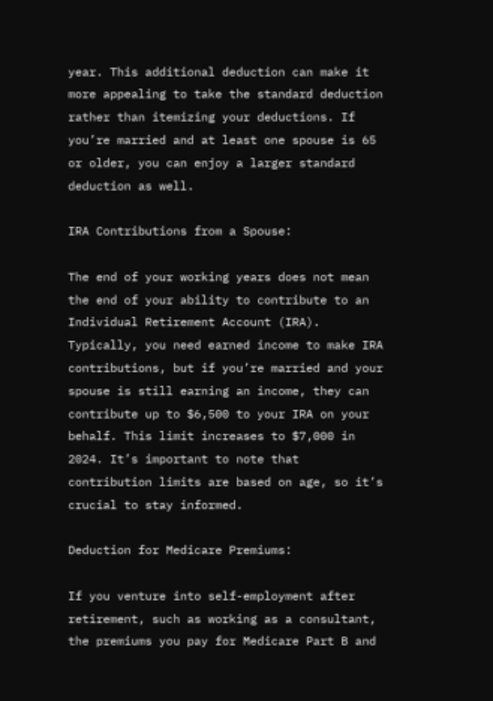year. This additional deduction can make it more appealing to take the standard deduction rather than itemizing your deductions. If you’re married and at least one spouse is 65 or older, you can enjoy a larger standard deduction as well.

IRA Contributions from a Spouse:

The end of your working years does not mean the end of your ability to contribute to an Individual Retirement Account (IRA). Typically, you need earned income to make IRA contributions, but if you’re married and your spouse is still earning an income, they can contribute up to $6,500 to your IRA on your behalf. This limit increases to $7,000 in 2024. It’s important to note that contribution limits are based on age, so it’s crucial to stay informed.

Deduction for Medicare Premiums:

If you venture into self-employment after retirement, such as working as a consultant, the premiums you pay for Medicare Part B and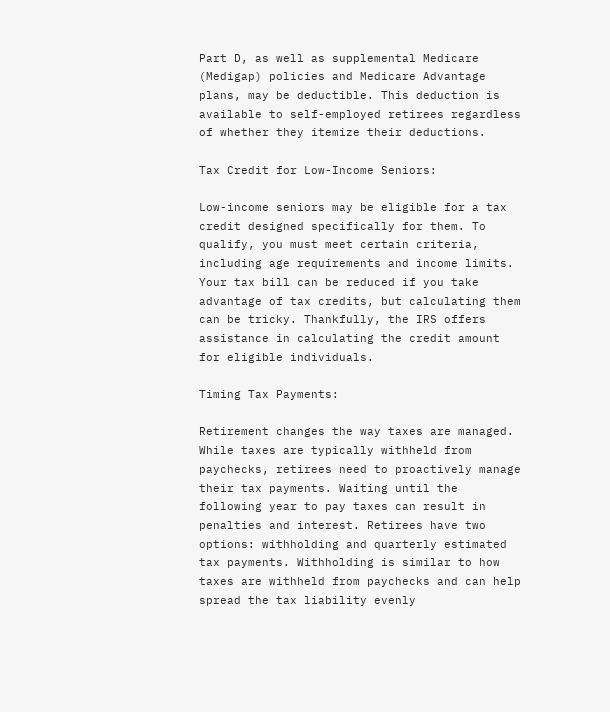Part D, as well as supplemental Medicare (Medigap) policies and Medicare Advantage plans, may be deductible. This deduction is available to self-employed retirees regardless of whether they itemize their deductions.

Tax Credit for Low-Income Seniors:

Low-income seniors may be eligible for a tax credit designed specifically for them. To qualify, you must meet certain criteria, including age requirements and income limits. Your tax bill can be reduced if you take advantage of tax credits, but calculating them can be tricky. Thankfully, the IRS offers assistance in calculating the credit amount for eligible individuals.

Timing Tax Payments:

Retirement changes the way taxes are managed. While taxes are typically withheld from paychecks, retirees need to proactively manage their tax payments. Waiting until the following year to pay taxes can result in penalties and interest. Retirees have two options: withholding and quarterly estimated tax payments. Withholding is similar to how taxes are withheld from paychecks and can help spread the tax liability evenly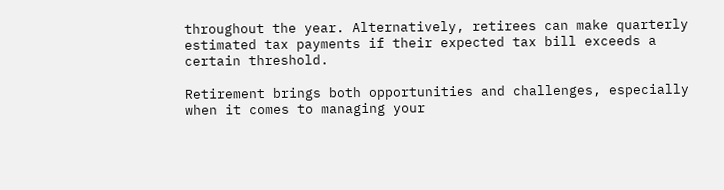throughout the year. Alternatively, retirees can make quarterly estimated tax payments if their expected tax bill exceeds a certain threshold.

Retirement brings both opportunities and challenges, especially when it comes to managing your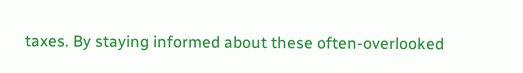taxes. By staying informed about these often-overlooked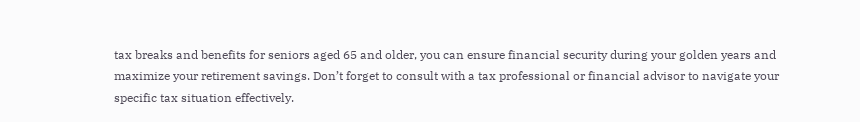tax breaks and benefits for seniors aged 65 and older, you can ensure financial security during your golden years and maximize your retirement savings. Don’t forget to consult with a tax professional or financial advisor to navigate your specific tax situation effectively.